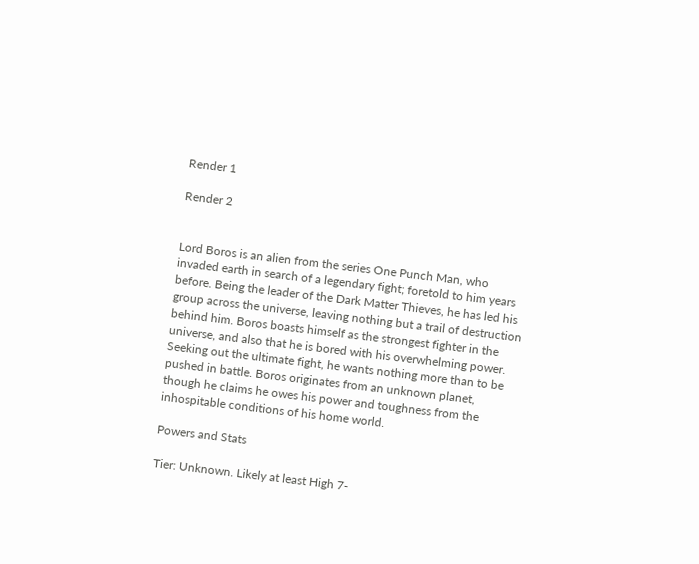Render 1

Render 2


Lord Boros is an alien from the series One Punch Man, who invaded earth in search of a legendary fight; foretold to him years before. Being the leader of the Dark Matter Thieves, he has led his group across the universe, leaving nothing but a trail of destruction behind him. Boros boasts himself as the strongest fighter in the universe, and also that he is bored with his overwhelming power. Seeking out the ultimate fight, he wants nothing more than to be pushed in battle. Boros originates from an unknown planet, though he claims he owes his power and toughness from the inhospitable conditions of his home world.

Powers and Stats

Tier: Unknown. Likely at least High 7-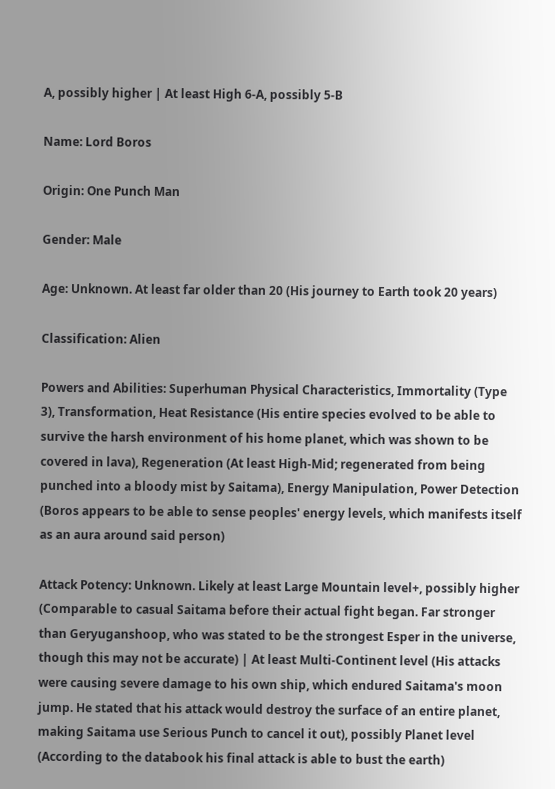A, possibly higher | At least High 6-A, possibly 5-B

Name: Lord Boros

Origin: One Punch Man

Gender: Male

Age: Unknown. At least far older than 20 (His journey to Earth took 20 years)

Classification: Alien

Powers and Abilities: Superhuman Physical Characteristics, Immortality (Type 3), Transformation, Heat Resistance (His entire species evolved to be able to survive the harsh environment of his home planet, which was shown to be covered in lava), Regeneration (At least High-Mid; regenerated from being punched into a bloody mist by Saitama), Energy Manipulation, Power Detection (Boros appears to be able to sense peoples' energy levels, which manifests itself as an aura around said person)

Attack Potency: Unknown. Likely at least Large Mountain level+, possibly higher (Comparable to casual Saitama before their actual fight began. Far stronger than Geryuganshoop, who was stated to be the strongest Esper in the universe, though this may not be accurate) | At least Multi-Continent level (His attacks were causing severe damage to his own ship, which endured Saitama's moon jump. He stated that his attack would destroy the surface of an entire planet, making Saitama use Serious Punch to cancel it out), possibly Planet level (According to the databook his final attack is able to bust the earth)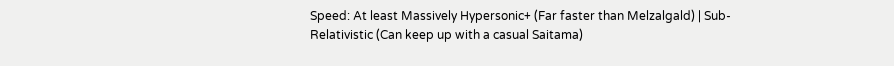Speed: At least Massively Hypersonic+ (Far faster than Melzalgald) | Sub-Relativistic (Can keep up with a casual Saitama)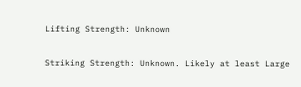Lifting Strength: Unknown

Striking Strength: Unknown. Likely at least Large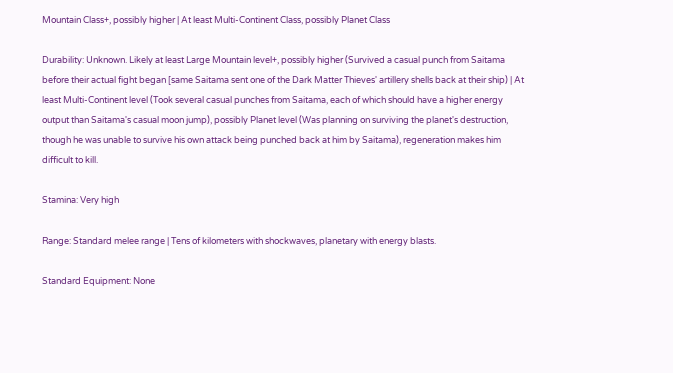Mountain Class+, possibly higher | At least Multi-Continent Class, possibly Planet Class

Durability: Unknown. Likely at least Large Mountain level+, possibly higher (Survived a casual punch from Saitama before their actual fight began [same Saitama sent one of the Dark Matter Thieves' artillery shells back at their ship) | At least Multi-Continent level (Took several casual punches from Saitama, each of which should have a higher energy output than Saitama's casual moon jump), possibly Planet level (Was planning on surviving the planet's destruction, though he was unable to survive his own attack being punched back at him by Saitama), regeneration makes him difficult to kill.

Stamina: Very high

Range: Standard melee range | Tens of kilometers with shockwaves, planetary with energy blasts.

Standard Equipment: None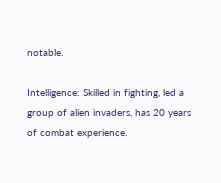notable.

Intelligence: Skilled in fighting, led a group of alien invaders, has 20 years of combat experience.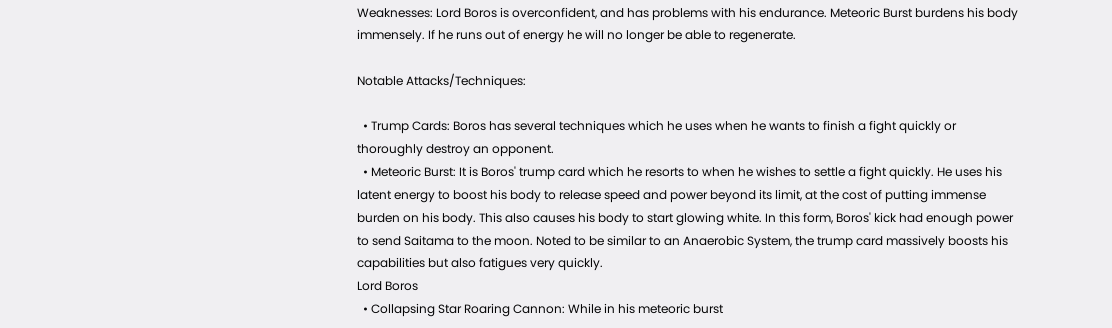Weaknesses: Lord Boros is overconfident, and has problems with his endurance. Meteoric Burst burdens his body immensely. If he runs out of energy he will no longer be able to regenerate.

Notable Attacks/Techniques:

  • Trump Cards: Boros has several techniques which he uses when he wants to finish a fight quickly or thoroughly destroy an opponent.
  • Meteoric Burst: It is Boros' trump card which he resorts to when he wishes to settle a fight quickly. He uses his latent energy to boost his body to release speed and power beyond its limit, at the cost of putting immense burden on his body. This also causes his body to start glowing white. In this form, Boros' kick had enough power to send Saitama to the moon. Noted to be similar to an Anaerobic System, the trump card massively boosts his capabilities but also fatigues very quickly.
Lord Boros
  • Collapsing Star Roaring Cannon: While in his meteoric burst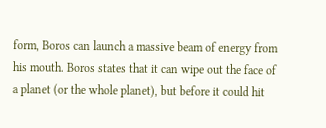form, Boros can launch a massive beam of energy from his mouth. Boros states that it can wipe out the face of a planet (or the whole planet), but before it could hit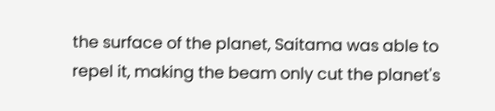the surface of the planet, Saitama was able to repel it, making the beam only cut the planet's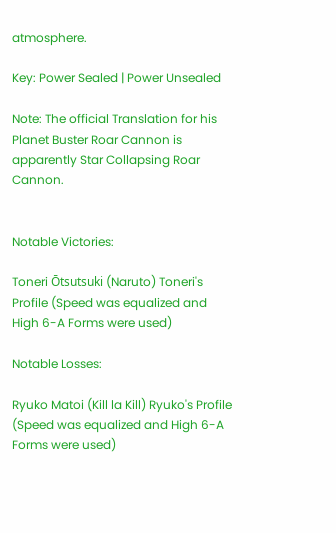atmosphere.

Key: Power Sealed | Power Unsealed

Note: The official Translation for his Planet Buster Roar Cannon is apparently Star Collapsing Roar Cannon.


Notable Victories:

Toneri Ōtsutsuki (Naruto) Toneri's Profile (Speed was equalized and High 6-A Forms were used)

Notable Losses:

Ryuko Matoi (Kill la Kill) Ryuko's Profile (Speed was equalized and High 6-A Forms were used)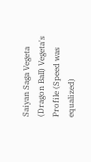Saiyan Saga Vegeta (Dragon Ball) Vegeta's Profile (Speed was equalized)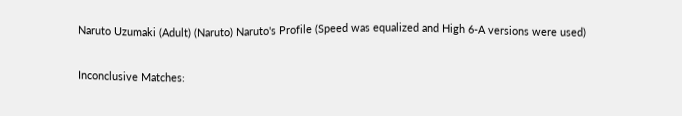Naruto Uzumaki (Adult) (Naruto) Naruto's Profile (Speed was equalized and High 6-A versions were used)

Inconclusive Matches: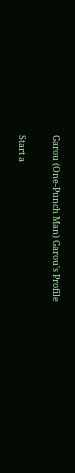Garou (One-Punch Man) Garou's Profile

Start a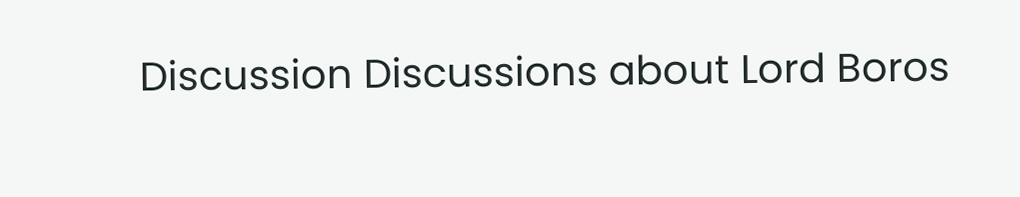Discussion Discussions about Lord Boros